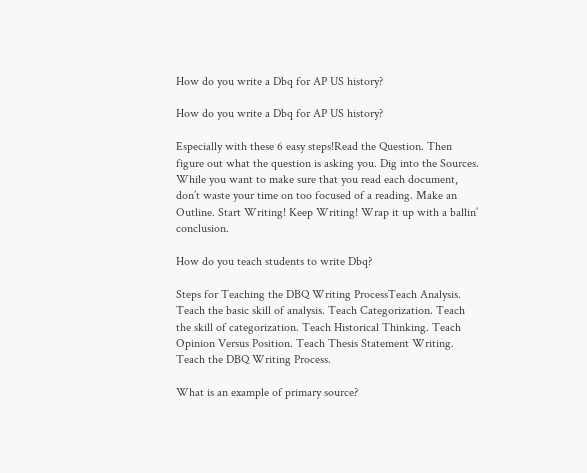How do you write a Dbq for AP US history?

How do you write a Dbq for AP US history?

Especially with these 6 easy steps!Read the Question. Then figure out what the question is asking you. Dig into the Sources. While you want to make sure that you read each document, don’t waste your time on too focused of a reading. Make an Outline. Start Writing! Keep Writing! Wrap it up with a ballin’ conclusion.

How do you teach students to write Dbq?

Steps for Teaching the DBQ Writing ProcessTeach Analysis. Teach the basic skill of analysis. Teach Categorization. Teach the skill of categorization. Teach Historical Thinking. Teach Opinion Versus Position. Teach Thesis Statement Writing. Teach the DBQ Writing Process.

What is an example of primary source?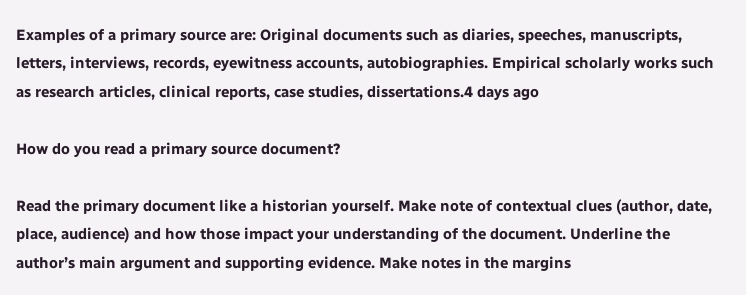Examples of a primary source are: Original documents such as diaries, speeches, manuscripts, letters, interviews, records, eyewitness accounts, autobiographies. Empirical scholarly works such as research articles, clinical reports, case studies, dissertations.4 days ago

How do you read a primary source document?

Read the primary document like a historian yourself. Make note of contextual clues (author, date, place, audience) and how those impact your understanding of the document. Underline the author’s main argument and supporting evidence. Make notes in the margins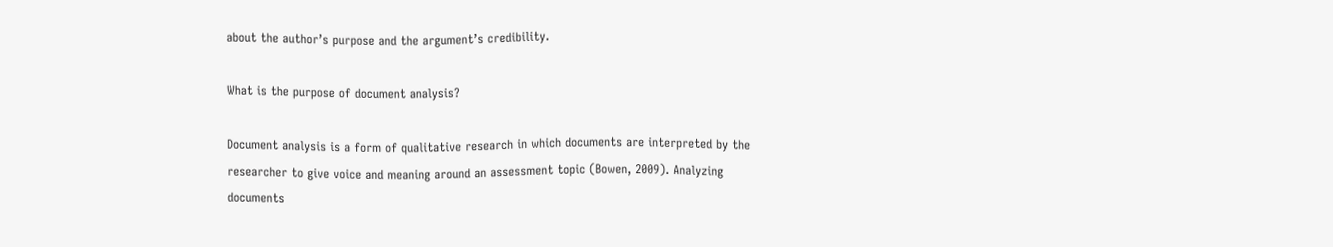about the author’s purpose and the argument’s credibility.

What is the purpose of document analysis?

Document analysis is a form of qualitative research in which documents are interpreted by the researcher to give voice and meaning around an assessment topic (Bowen, 2009). Analyzing documents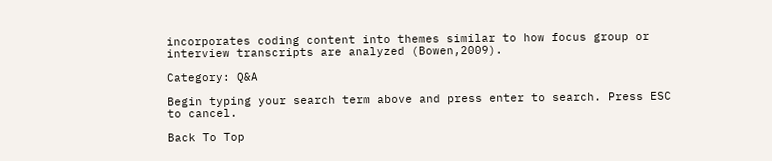incorporates coding content into themes similar to how focus group or interview transcripts are analyzed (Bowen,2009).

Category: Q&A

Begin typing your search term above and press enter to search. Press ESC to cancel.

Back To Top